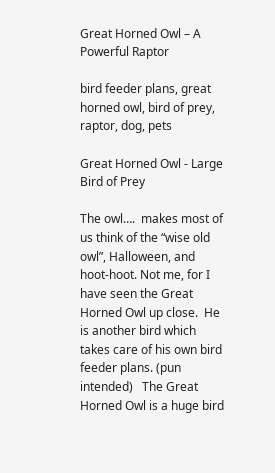Great Horned Owl – A Powerful Raptor

bird feeder plans, great horned owl, bird of prey, raptor, dog, pets

Great Horned Owl - Large Bird of Prey

The owl….  makes most of us think of the “wise old owl”, Halloween, and hoot-hoot. Not me, for I have seen the Great Horned Owl up close.  He is another bird which takes care of his own bird feeder plans. (pun intended)   The Great Horned Owl is a huge bird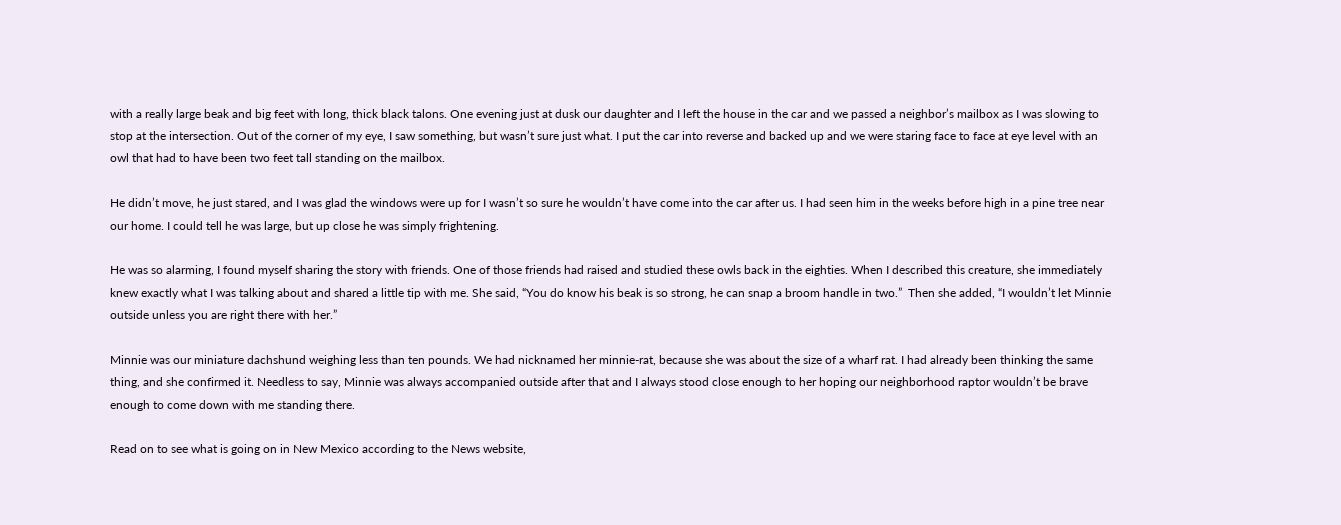with a really large beak and big feet with long, thick black talons. One evening just at dusk our daughter and I left the house in the car and we passed a neighbor’s mailbox as I was slowing to stop at the intersection. Out of the corner of my eye, I saw something, but wasn’t sure just what. I put the car into reverse and backed up and we were staring face to face at eye level with an owl that had to have been two feet tall standing on the mailbox.

He didn’t move, he just stared, and I was glad the windows were up for I wasn’t so sure he wouldn’t have come into the car after us. I had seen him in the weeks before high in a pine tree near our home. I could tell he was large, but up close he was simply frightening.

He was so alarming, I found myself sharing the story with friends. One of those friends had raised and studied these owls back in the eighties. When I described this creature, she immediately knew exactly what I was talking about and shared a little tip with me. She said, “You do know his beak is so strong, he can snap a broom handle in two.”  Then she added, “I wouldn’t let Minnie outside unless you are right there with her.”

Minnie was our miniature dachshund weighing less than ten pounds. We had nicknamed her minnie-rat, because she was about the size of a wharf rat. I had already been thinking the same thing, and she confirmed it. Needless to say, Minnie was always accompanied outside after that and I always stood close enough to her hoping our neighborhood raptor wouldn’t be brave enough to come down with me standing there.

Read on to see what is going on in New Mexico according to the News website,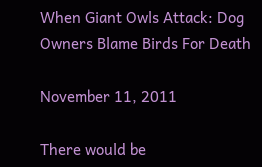When Giant Owls Attack: Dog Owners Blame Birds For Death

November 11, 2011

There would be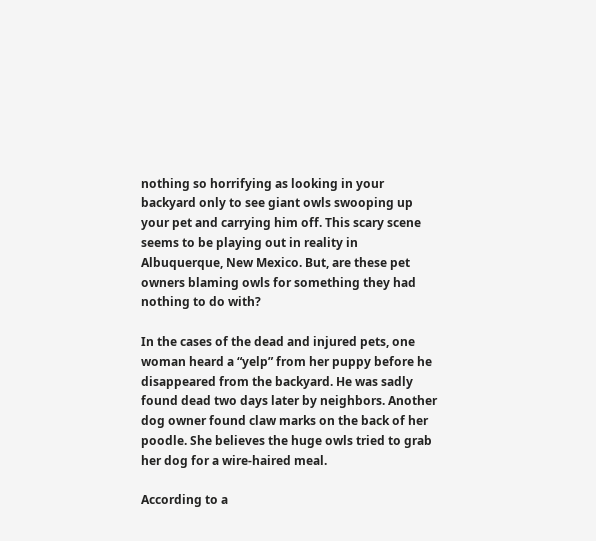nothing so horrifying as looking in your backyard only to see giant owls swooping up your pet and carrying him off. This scary scene seems to be playing out in reality in Albuquerque, New Mexico. But, are these pet owners blaming owls for something they had nothing to do with?

In the cases of the dead and injured pets, one woman heard a “yelp” from her puppy before he disappeared from the backyard. He was sadly found dead two days later by neighbors. Another dog owner found claw marks on the back of her poodle. She believes the huge owls tried to grab her dog for a wire-haired meal.

According to a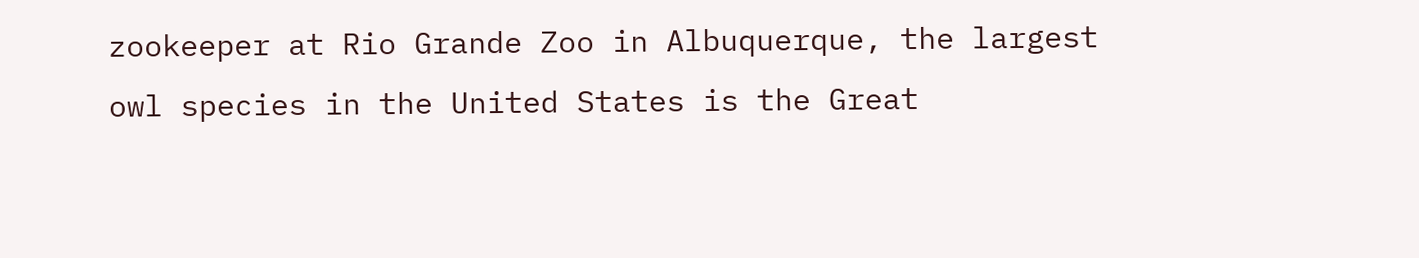zookeeper at Rio Grande Zoo in Albuquerque, the largest owl species in the United States is the Great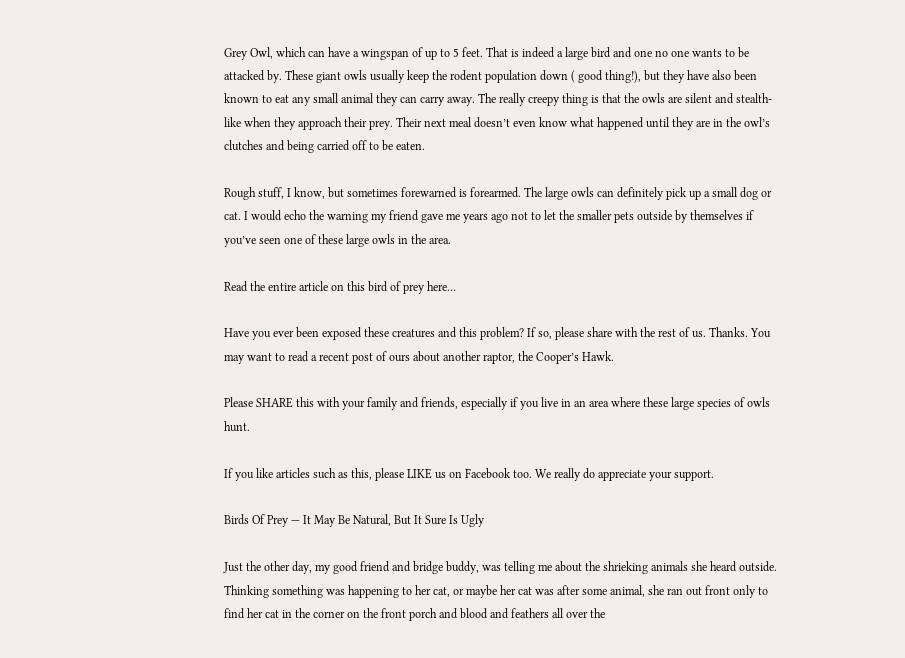Grey Owl, which can have a wingspan of up to 5 feet. That is indeed a large bird and one no one wants to be attacked by. These giant owls usually keep the rodent population down ( good thing!), but they have also been known to eat any small animal they can carry away. The really creepy thing is that the owls are silent and stealth-like when they approach their prey. Their next meal doesn’t even know what happened until they are in the owl’s clutches and being carried off to be eaten.

Rough stuff, I know, but sometimes forewarned is forearmed. The large owls can definitely pick up a small dog or cat. I would echo the warning my friend gave me years ago not to let the smaller pets outside by themselves if you’ve seen one of these large owls in the area.

Read the entire article on this bird of prey here…

Have you ever been exposed these creatures and this problem? If so, please share with the rest of us. Thanks. You may want to read a recent post of ours about another raptor, the Cooper’s Hawk.

Please SHARE this with your family and friends, especially if you live in an area where these large species of owls hunt.

If you like articles such as this, please LIKE us on Facebook too. We really do appreciate your support.

Birds Of Prey — It May Be Natural, But It Sure Is Ugly

Just the other day, my good friend and bridge buddy, was telling me about the shrieking animals she heard outside.  Thinking something was happening to her cat, or maybe her cat was after some animal, she ran out front only to find her cat in the corner on the front porch and blood and feathers all over the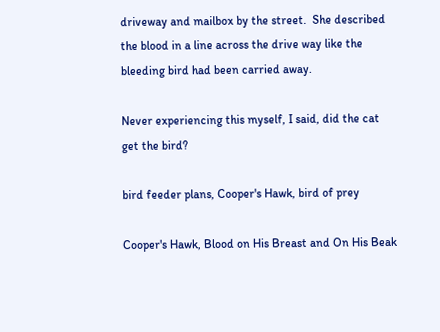driveway and mailbox by the street.  She described the blood in a line across the drive way like the bleeding bird had been carried away.

Never experiencing this myself, I said, did the cat get the bird?

bird feeder plans, Cooper's Hawk, bird of prey

Cooper's Hawk, Blood on His Breast and On His Beak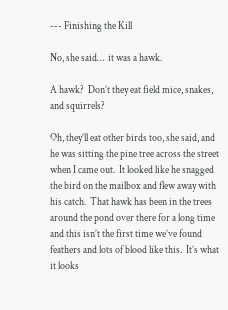--- Finishing the Kill

No, she said…  it was a hawk.

A hawk?  Don’t they eat field mice, snakes, and squirrels?

Oh, they’ll eat other birds too, she said, and he was sitting the pine tree across the street when I came out.  It looked like he snagged the bird on the mailbox and flew away with his catch.  That hawk has been in the trees around the pond over there for a long time and this isn’t the first time we’ve found feathers and lots of blood like this.  It’s what it looks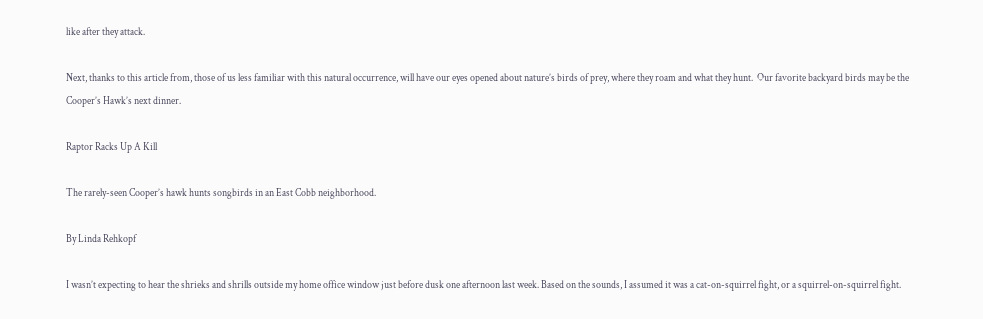like after they attack.

Next, thanks to this article from, those of us less familiar with this natural occurrence, will have our eyes opened about nature’s birds of prey, where they roam and what they hunt.  Our favorite backyard birds may be the Cooper’s Hawk’s next dinner.

Raptor Racks Up A Kill

The rarely-seen Cooper’s hawk hunts songbirds in an East Cobb neighborhood.

By Linda Rehkopf

I wasn’t expecting to hear the shrieks and shrills outside my home office window just before dusk one afternoon last week. Based on the sounds, I assumed it was a cat-on-squirrel fight, or a squirrel-on-squirrel fight.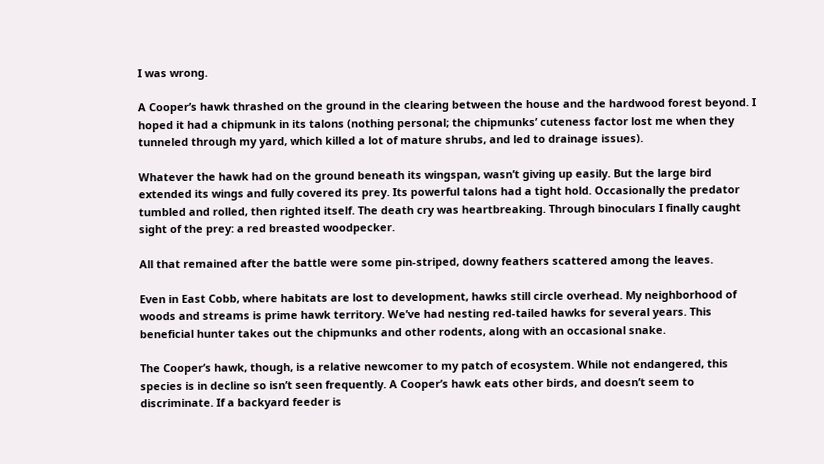I was wrong.

A Cooper’s hawk thrashed on the ground in the clearing between the house and the hardwood forest beyond. I hoped it had a chipmunk in its talons (nothing personal; the chipmunks’ cuteness factor lost me when they tunneled through my yard, which killed a lot of mature shrubs, and led to drainage issues).

Whatever the hawk had on the ground beneath its wingspan, wasn’t giving up easily. But the large bird extended its wings and fully covered its prey. Its powerful talons had a tight hold. Occasionally the predator tumbled and rolled, then righted itself. The death cry was heartbreaking. Through binoculars I finally caught sight of the prey: a red breasted woodpecker.

All that remained after the battle were some pin-striped, downy feathers scattered among the leaves.

Even in East Cobb, where habitats are lost to development, hawks still circle overhead. My neighborhood of woods and streams is prime hawk territory. We’ve had nesting red-tailed hawks for several years. This beneficial hunter takes out the chipmunks and other rodents, along with an occasional snake.

The Cooper’s hawk, though, is a relative newcomer to my patch of ecosystem. While not endangered, this species is in decline so isn’t seen frequently. A Cooper’s hawk eats other birds, and doesn’t seem to discriminate. If a backyard feeder is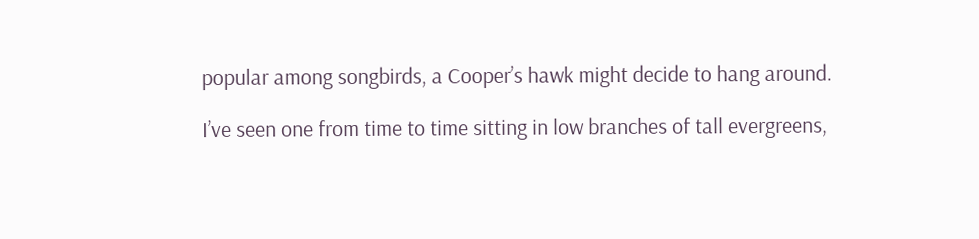popular among songbirds, a Cooper’s hawk might decide to hang around.

I’ve seen one from time to time sitting in low branches of tall evergreens,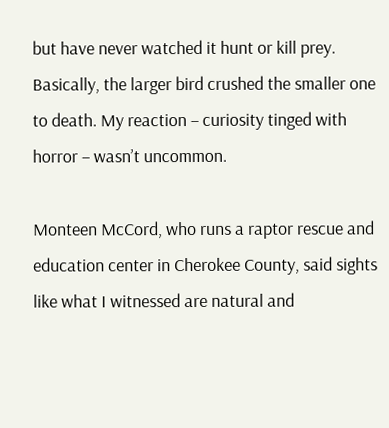but have never watched it hunt or kill prey. Basically, the larger bird crushed the smaller one to death. My reaction – curiosity tinged with horror – wasn’t uncommon.

Monteen McCord, who runs a raptor rescue and education center in Cherokee County, said sights like what I witnessed are natural and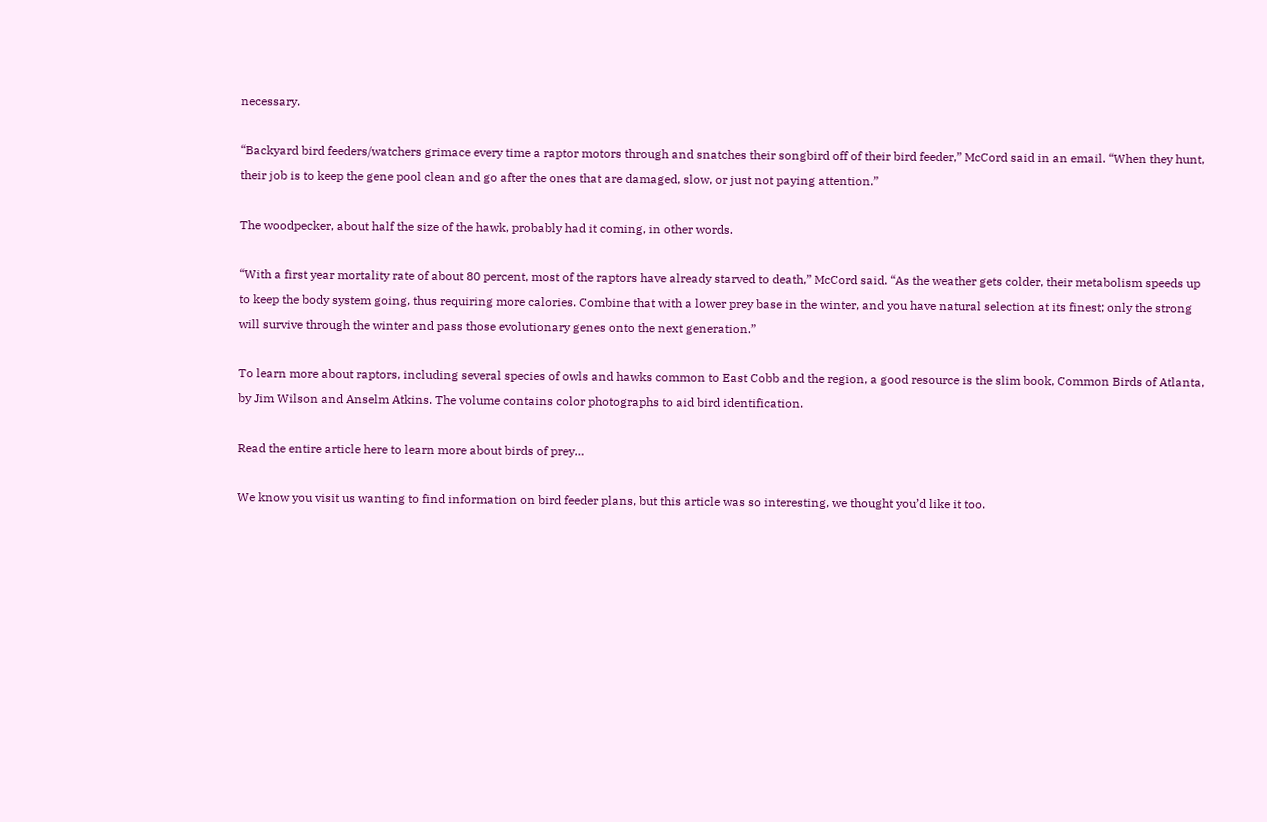necessary.

“Backyard bird feeders/watchers grimace every time a raptor motors through and snatches their songbird off of their bird feeder,” McCord said in an email. “When they hunt, their job is to keep the gene pool clean and go after the ones that are damaged, slow, or just not paying attention.”

The woodpecker, about half the size of the hawk, probably had it coming, in other words.

“With a first year mortality rate of about 80 percent, most of the raptors have already starved to death,” McCord said. “As the weather gets colder, their metabolism speeds up to keep the body system going, thus requiring more calories. Combine that with a lower prey base in the winter, and you have natural selection at its finest; only the strong will survive through the winter and pass those evolutionary genes onto the next generation.”

To learn more about raptors, including several species of owls and hawks common to East Cobb and the region, a good resource is the slim book, Common Birds of Atlanta, by Jim Wilson and Anselm Atkins. The volume contains color photographs to aid bird identification.

Read the entire article here to learn more about birds of prey…

We know you visit us wanting to find information on bird feeder plans, but this article was so interesting, we thought you’d like it too.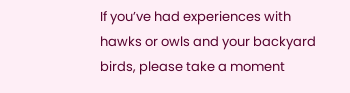If you’ve had experiences with hawks or owls and your backyard birds, please take a moment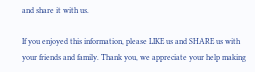and share it with us.

If you enjoyed this information, please LIKE us and SHARE us with your friends and family. Thank you, we appreciate your help making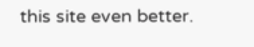this site even better.